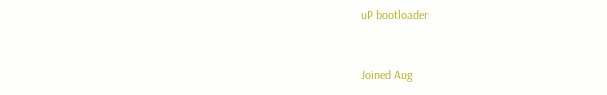uP bootloader


Joined Aug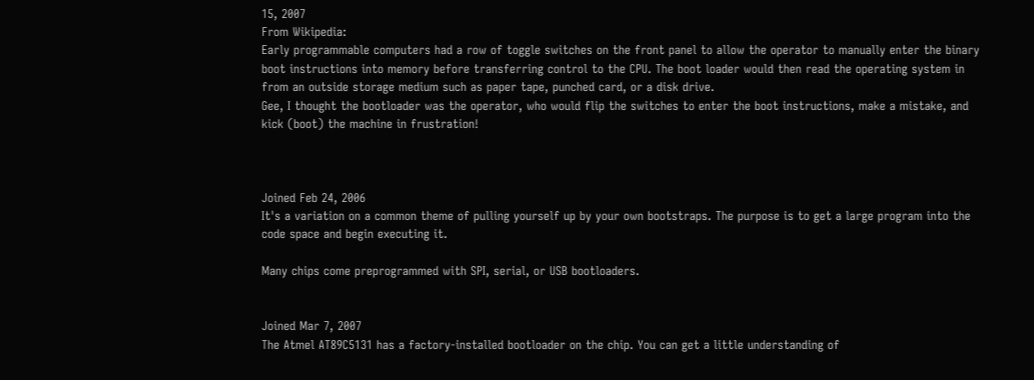15, 2007
From Wikipedia:
Early programmable computers had a row of toggle switches on the front panel to allow the operator to manually enter the binary boot instructions into memory before transferring control to the CPU. The boot loader would then read the operating system in from an outside storage medium such as paper tape, punched card, or a disk drive.
Gee, I thought the bootloader was the operator, who would flip the switches to enter the boot instructions, make a mistake, and kick (boot) the machine in frustration!



Joined Feb 24, 2006
It's a variation on a common theme of pulling yourself up by your own bootstraps. The purpose is to get a large program into the code space and begin executing it.

Many chips come preprogrammed with SPI, serial, or USB bootloaders.


Joined Mar 7, 2007
The Atmel AT89C5131 has a factory-installed bootloader on the chip. You can get a little understanding of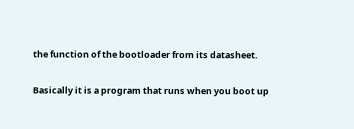the function of the bootloader from its datasheet.

Basically it is a program that runs when you boot up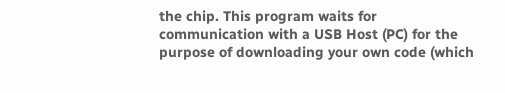the chip. This program waits for communication with a USB Host (PC) for the purpose of downloading your own code (which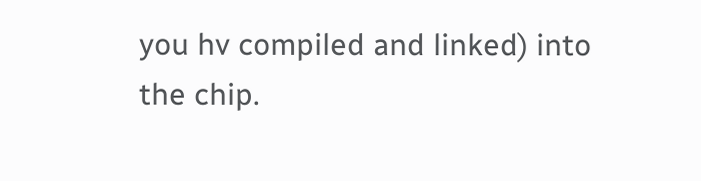you hv compiled and linked) into the chip.